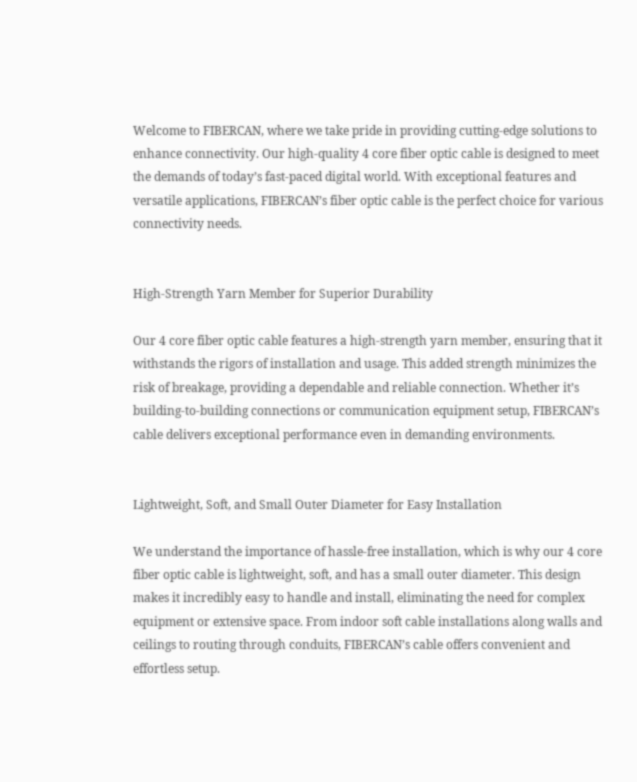Welcome to FIBERCAN, where we take pride in providing cutting-edge solutions to enhance connectivity. Our high-quality 4 core fiber optic cable is designed to meet the demands of today’s fast-paced digital world. With exceptional features and versatile applications, FIBERCAN’s fiber optic cable is the perfect choice for various connectivity needs.


High-Strength Yarn Member for Superior Durability

Our 4 core fiber optic cable features a high-strength yarn member, ensuring that it withstands the rigors of installation and usage. This added strength minimizes the risk of breakage, providing a dependable and reliable connection. Whether it’s building-to-building connections or communication equipment setup, FIBERCAN’s cable delivers exceptional performance even in demanding environments.


Lightweight, Soft, and Small Outer Diameter for Easy Installation

We understand the importance of hassle-free installation, which is why our 4 core fiber optic cable is lightweight, soft, and has a small outer diameter. This design makes it incredibly easy to handle and install, eliminating the need for complex equipment or extensive space. From indoor soft cable installations along walls and ceilings to routing through conduits, FIBERCAN’s cable offers convenient and effortless setup.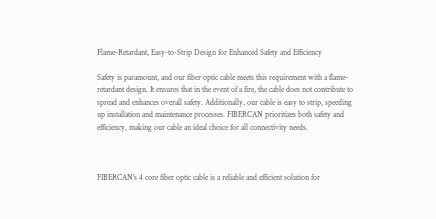Flame-Retardant, Easy-to-Strip Design for Enhanced Safety and Efficiency

Safety is paramount, and our fiber optic cable meets this requirement with a flame-retardant design. It ensures that in the event of a fire, the cable does not contribute to spread and enhances overall safety. Additionally, our cable is easy to strip, speeding up installation and maintenance processes. FIBERCAN prioritizes both safety and efficiency, making our cable an ideal choice for all connectivity needs.



FIBERCAN’s 4 core fiber optic cable is a reliable and efficient solution for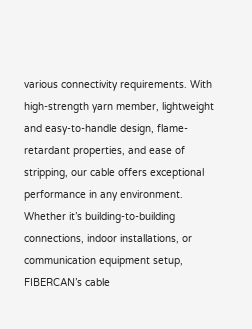various connectivity requirements. With high-strength yarn member, lightweight and easy-to-handle design, flame-retardant properties, and ease of stripping, our cable offers exceptional performance in any environment. Whether it’s building-to-building connections, indoor installations, or communication equipment setup, FIBERCAN’s cable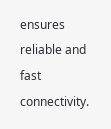ensures reliable and fast connectivity.